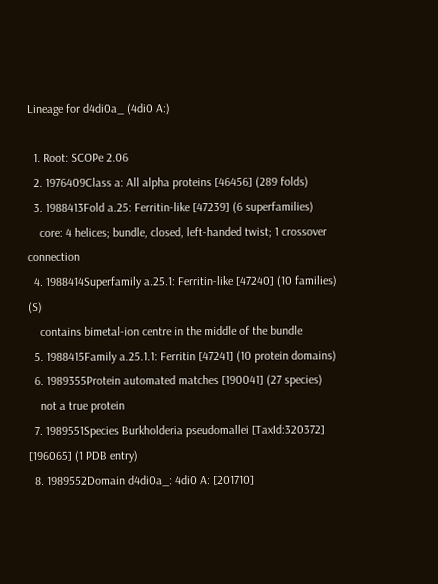Lineage for d4di0a_ (4di0 A:)

  1. Root: SCOPe 2.06
  2. 1976409Class a: All alpha proteins [46456] (289 folds)
  3. 1988413Fold a.25: Ferritin-like [47239] (6 superfamilies)
    core: 4 helices; bundle, closed, left-handed twist; 1 crossover connection
  4. 1988414Superfamily a.25.1: Ferritin-like [47240] (10 families) (S)
    contains bimetal-ion centre in the middle of the bundle
  5. 1988415Family a.25.1.1: Ferritin [47241] (10 protein domains)
  6. 1989355Protein automated matches [190041] (27 species)
    not a true protein
  7. 1989551Species Burkholderia pseudomallei [TaxId:320372] [196065] (1 PDB entry)
  8. 1989552Domain d4di0a_: 4di0 A: [201710]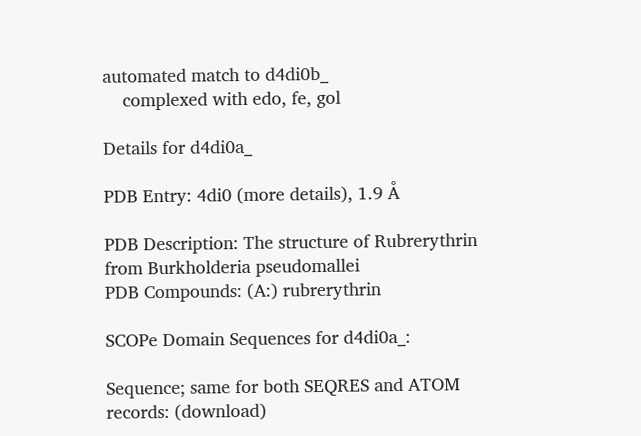automated match to d4di0b_
    complexed with edo, fe, gol

Details for d4di0a_

PDB Entry: 4di0 (more details), 1.9 Å

PDB Description: The structure of Rubrerythrin from Burkholderia pseudomallei
PDB Compounds: (A:) rubrerythrin

SCOPe Domain Sequences for d4di0a_:

Sequence; same for both SEQRES and ATOM records: (download)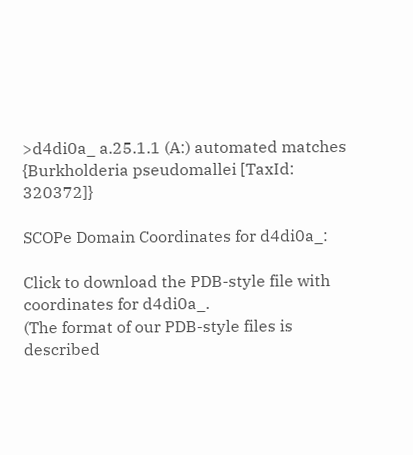>d4di0a_ a.25.1.1 (A:) automated matches {Burkholderia pseudomallei [TaxId: 320372]}

SCOPe Domain Coordinates for d4di0a_:

Click to download the PDB-style file with coordinates for d4di0a_.
(The format of our PDB-style files is described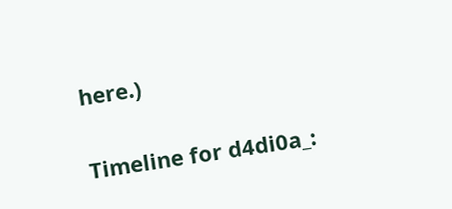here.)

Timeline for d4di0a_: